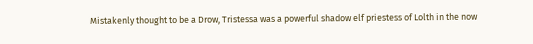Mistakenly thought to be a Drow, Tristessa was a powerful shadow elf priestess of Lolth in the now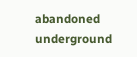abandoned underground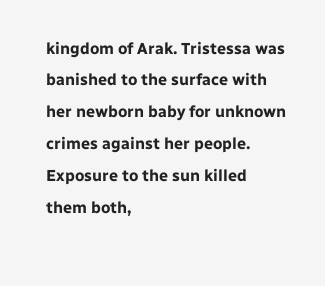kingdom of Arak. Tristessa was banished to the surface with her newborn baby for unknown crimes against her people. Exposure to the sun killed them both,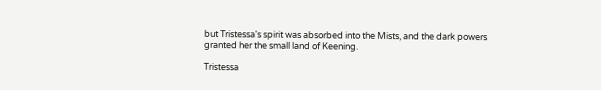but Tristessa's spirit was absorbed into the Mists, and the dark powers granted her the small land of Keening.

Tristessa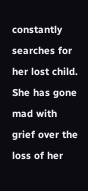constantly searches for her lost child. She has gone mad with grief over the loss of her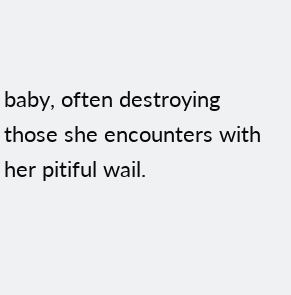baby, often destroying those she encounters with her pitiful wail.